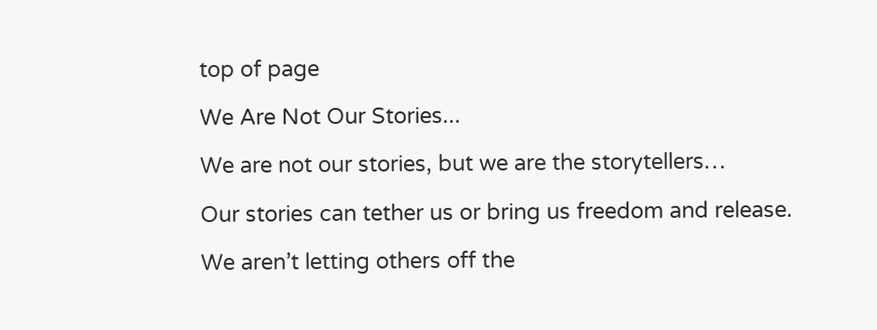top of page

We Are Not Our Stories...

We are not our stories, but we are the storytellers…

Our stories can tether us or bring us freedom and release.

We aren’t letting others off the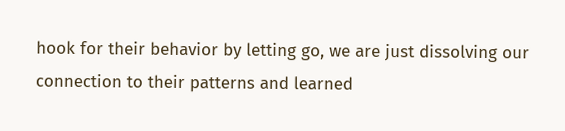hook for their behavior by letting go, we are just dissolving our connection to their patterns and learned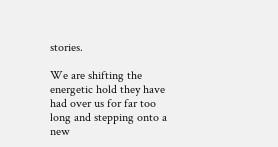stories.

We are shifting the energetic hold they have had over us for far too long and stepping onto a new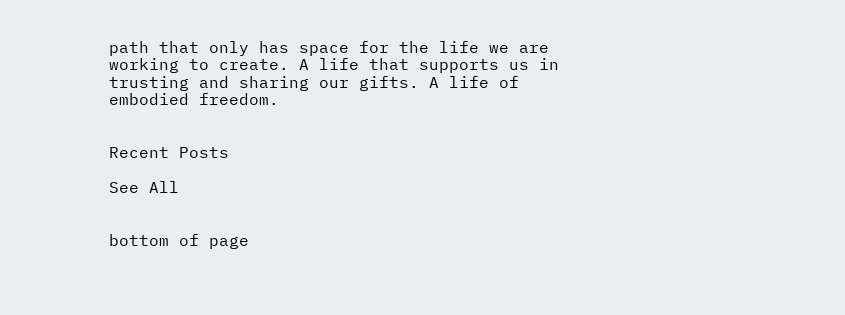path that only has space for the life we are working to create. A life that supports us in trusting and sharing our gifts. A life of embodied freedom.


Recent Posts

See All


bottom of page